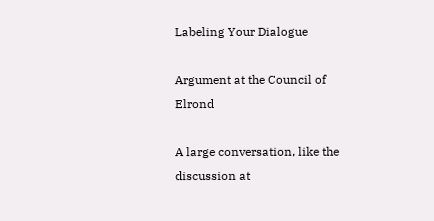Labeling Your Dialogue

Argument at the Council of Elrond

A large conversation, like the discussion at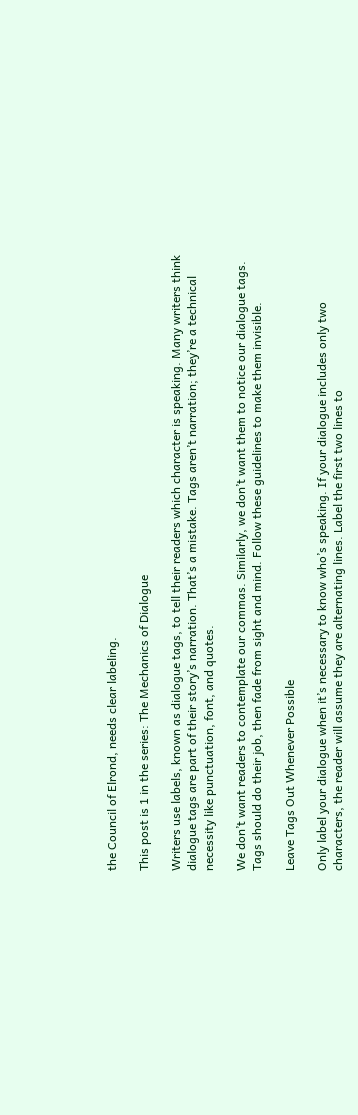the Council of Elrond, needs clear labeling.

This post is 1 in the series: The Mechanics of Dialogue

Writers use labels, known as dialogue tags, to tell their readers which character is speaking. Many writers think dialogue tags are part of their story’s narration. That’s a mistake. Tags aren’t narration; they’re a technical necessity like punctuation, font, and quotes.

We don’t want readers to contemplate our commas. Similarly, we don’t want them to notice our dialogue tags. Tags should do their job, then fade from sight and mind. Follow these guidelines to make them invisible.

Leave Tags Out Whenever Possible

Only label your dialogue when it’s necessary to know who’s speaking. If your dialogue includes only two characters, the reader will assume they are alternating lines. Label the first two lines to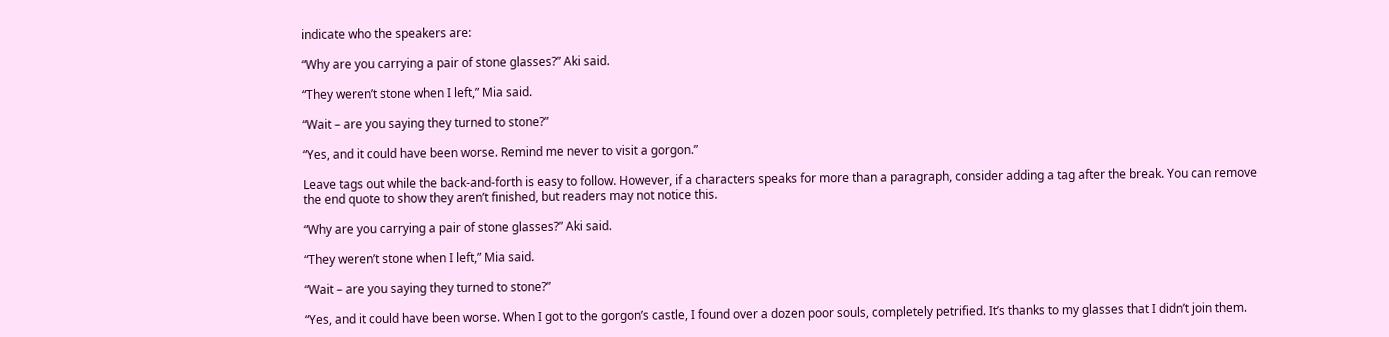indicate who the speakers are:

“Why are you carrying a pair of stone glasses?” Aki said.

“They weren’t stone when I left,” Mia said.

“Wait – are you saying they turned to stone?”

“Yes, and it could have been worse. Remind me never to visit a gorgon.”

Leave tags out while the back-and-forth is easy to follow. However, if a characters speaks for more than a paragraph, consider adding a tag after the break. You can remove the end quote to show they aren’t finished, but readers may not notice this.

“Why are you carrying a pair of stone glasses?” Aki said.

“They weren’t stone when I left,” Mia said.

“Wait – are you saying they turned to stone?”

“Yes, and it could have been worse. When I got to the gorgon’s castle, I found over a dozen poor souls, completely petrified. It’s thanks to my glasses that I didn’t join them.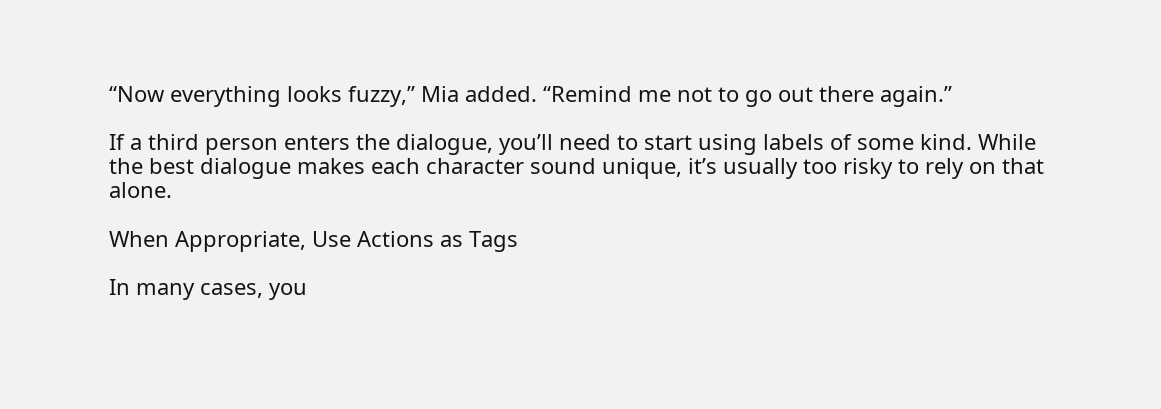“Now everything looks fuzzy,” Mia added. “Remind me not to go out there again.”

If a third person enters the dialogue, you’ll need to start using labels of some kind. While the best dialogue makes each character sound unique, it’s usually too risky to rely on that alone.

When Appropriate, Use Actions as Tags

In many cases, you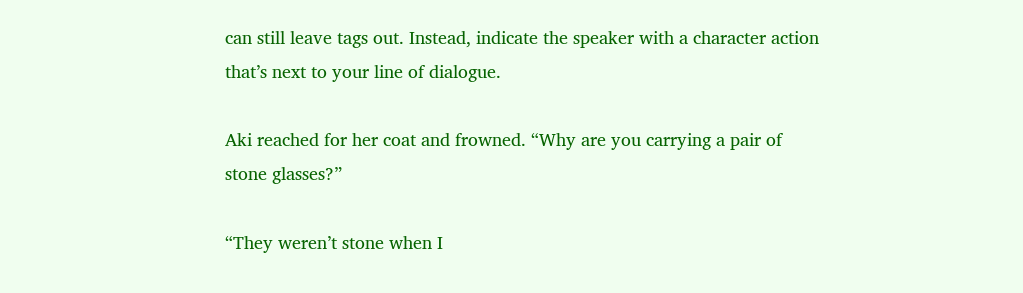can still leave tags out. Instead, indicate the speaker with a character action that’s next to your line of dialogue.

Aki reached for her coat and frowned. “Why are you carrying a pair of stone glasses?”

“They weren’t stone when I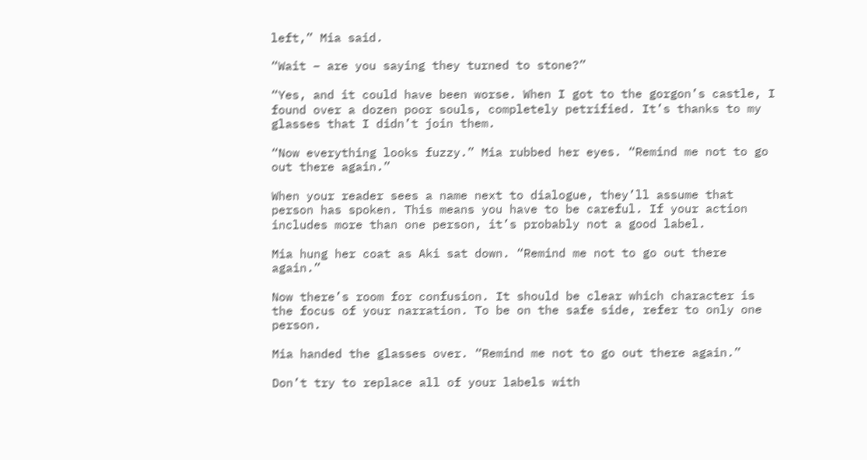left,” Mia said.

“Wait – are you saying they turned to stone?”

“Yes, and it could have been worse. When I got to the gorgon’s castle, I found over a dozen poor souls, completely petrified. It’s thanks to my glasses that I didn’t join them.

“Now everything looks fuzzy.” Mia rubbed her eyes. “Remind me not to go out there again.”

When your reader sees a name next to dialogue, they’ll assume that person has spoken. This means you have to be careful. If your action includes more than one person, it’s probably not a good label.

Mia hung her coat as Aki sat down. “Remind me not to go out there again.”

Now there’s room for confusion. It should be clear which character is the focus of your narration. To be on the safe side, refer to only one person.

Mia handed the glasses over. “Remind me not to go out there again.”

Don’t try to replace all of your labels with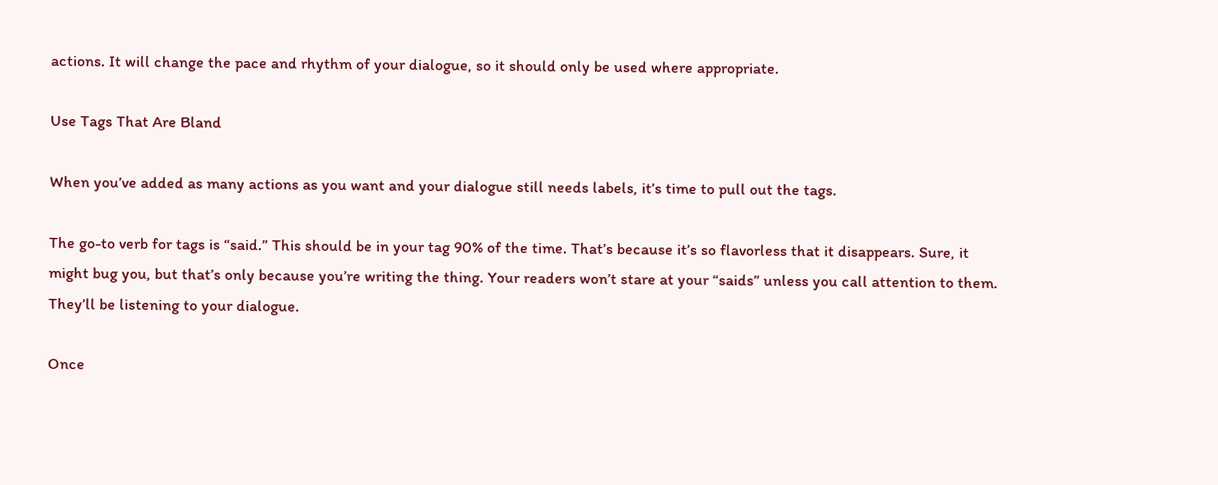actions. It will change the pace and rhythm of your dialogue, so it should only be used where appropriate.

Use Tags That Are Bland

When you’ve added as many actions as you want and your dialogue still needs labels, it’s time to pull out the tags.

The go-to verb for tags is “said.” This should be in your tag 90% of the time. That’s because it’s so flavorless that it disappears. Sure, it might bug you, but that’s only because you’re writing the thing. Your readers won’t stare at your “saids” unless you call attention to them. They’ll be listening to your dialogue.

Once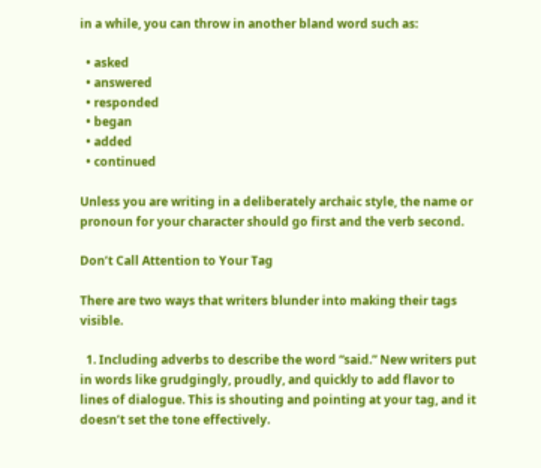in a while, you can throw in another bland word such as:

  • asked
  • answered
  • responded
  • began
  • added
  • continued

Unless you are writing in a deliberately archaic style, the name or pronoun for your character should go first and the verb second.

Don’t Call Attention to Your Tag

There are two ways that writers blunder into making their tags visible.

  1. Including adverbs to describe the word “said.” New writers put in words like grudgingly, proudly, and quickly to add flavor to lines of dialogue. This is shouting and pointing at your tag, and it doesn’t set the tone effectively.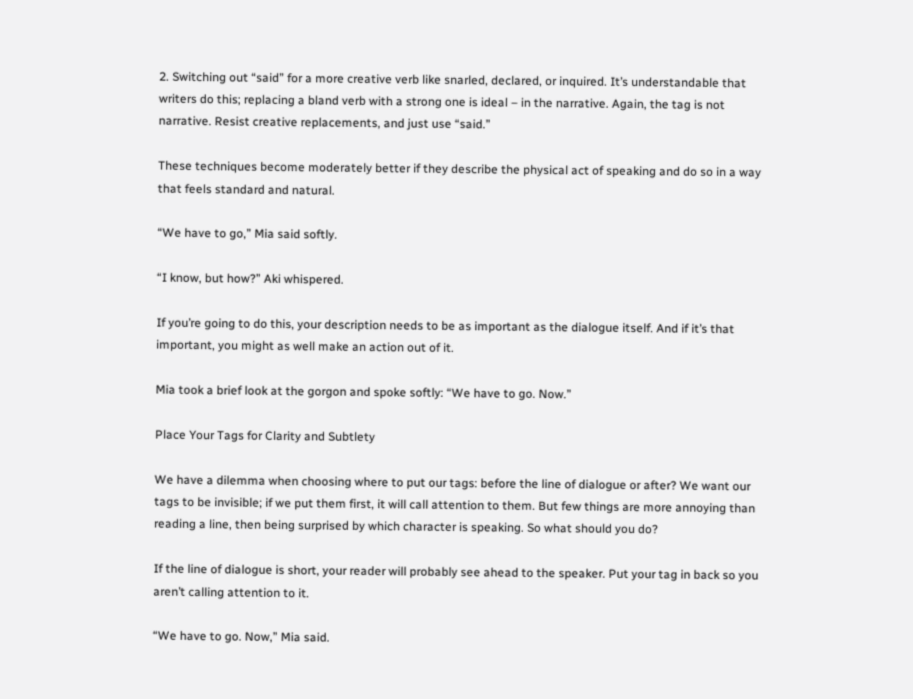2. Switching out “said” for a more creative verb like snarled, declared, or inquired. It’s understandable that writers do this; replacing a bland verb with a strong one is ideal – in the narrative. Again, the tag is not narrative. Resist creative replacements, and just use “said.”

These techniques become moderately better if they describe the physical act of speaking and do so in a way that feels standard and natural.

“We have to go,” Mia said softly.

“I know, but how?” Aki whispered.

If you’re going to do this, your description needs to be as important as the dialogue itself. And if it’s that important, you might as well make an action out of it.

Mia took a brief look at the gorgon and spoke softly: “We have to go. Now.”

Place Your Tags for Clarity and Subtlety

We have a dilemma when choosing where to put our tags: before the line of dialogue or after? We want our tags to be invisible; if we put them first, it will call attention to them. But few things are more annoying than reading a line, then being surprised by which character is speaking. So what should you do?

If the line of dialogue is short, your reader will probably see ahead to the speaker. Put your tag in back so you aren’t calling attention to it.

“We have to go. Now,” Mia said.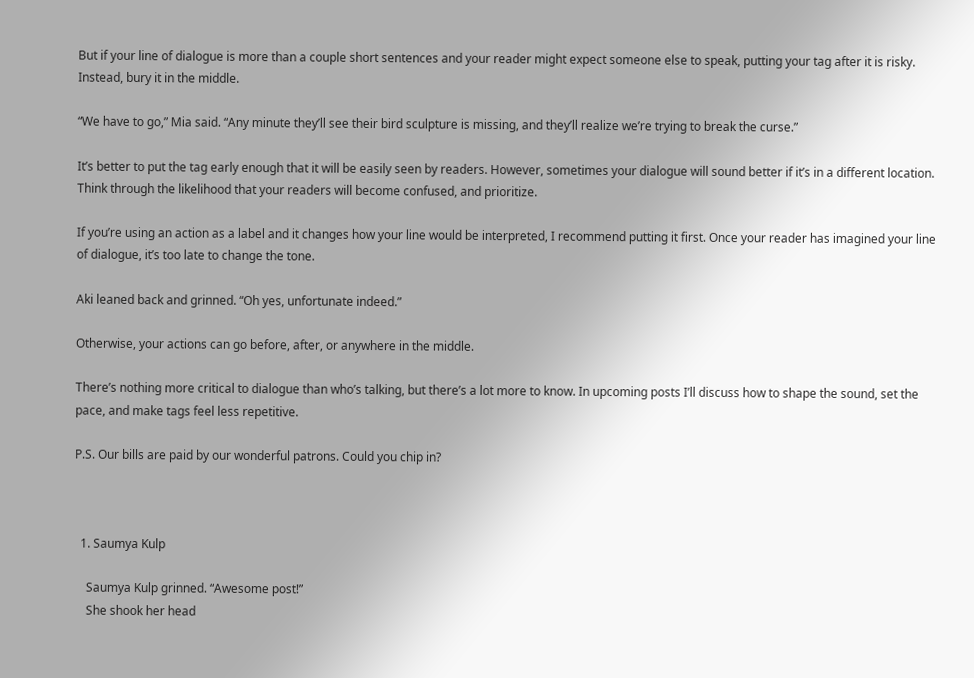But if your line of dialogue is more than a couple short sentences and your reader might expect someone else to speak, putting your tag after it is risky. Instead, bury it in the middle.

“We have to go,” Mia said. “Any minute they’ll see their bird sculpture is missing, and they’ll realize we’re trying to break the curse.”

It’s better to put the tag early enough that it will be easily seen by readers. However, sometimes your dialogue will sound better if it’s in a different location. Think through the likelihood that your readers will become confused, and prioritize.

If you’re using an action as a label and it changes how your line would be interpreted, I recommend putting it first. Once your reader has imagined your line of dialogue, it’s too late to change the tone.

Aki leaned back and grinned. “Oh yes, unfortunate indeed.”

Otherwise, your actions can go before, after, or anywhere in the middle.

There’s nothing more critical to dialogue than who’s talking, but there’s a lot more to know. In upcoming posts I’ll discuss how to shape the sound, set the pace, and make tags feel less repetitive.

P.S. Our bills are paid by our wonderful patrons. Could you chip in?



  1. Saumya Kulp

    Saumya Kulp grinned. “Awesome post!”
    She shook her head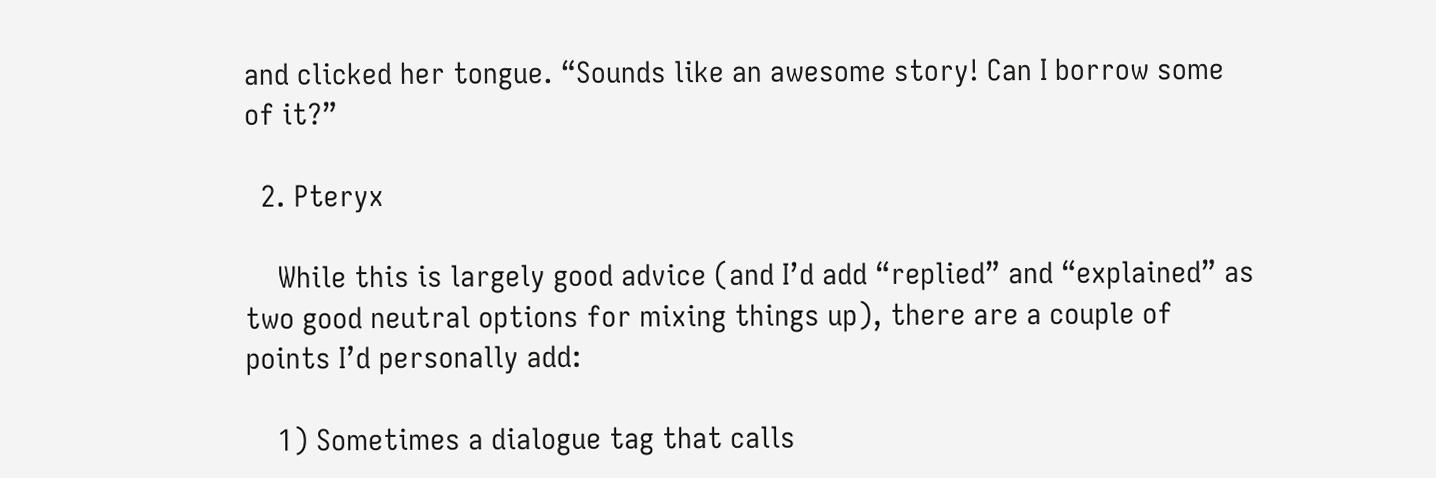and clicked her tongue. “Sounds like an awesome story! Can I borrow some of it?”

  2. Pteryx

    While this is largely good advice (and I’d add “replied” and “explained” as two good neutral options for mixing things up), there are a couple of points I’d personally add:

    1) Sometimes a dialogue tag that calls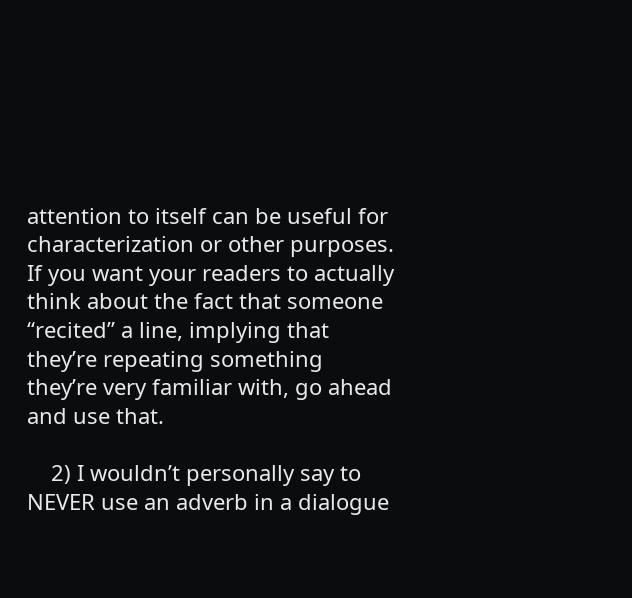attention to itself can be useful for characterization or other purposes. If you want your readers to actually think about the fact that someone “recited” a line, implying that they’re repeating something they’re very familiar with, go ahead and use that.

    2) I wouldn’t personally say to NEVER use an adverb in a dialogue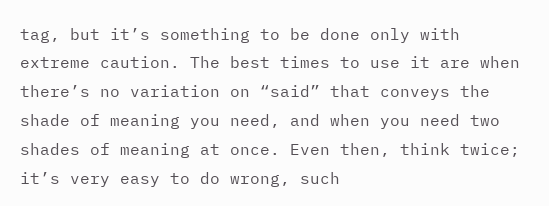tag, but it’s something to be done only with extreme caution. The best times to use it are when there’s no variation on “said” that conveys the shade of meaning you need, and when you need two shades of meaning at once. Even then, think twice; it’s very easy to do wrong, such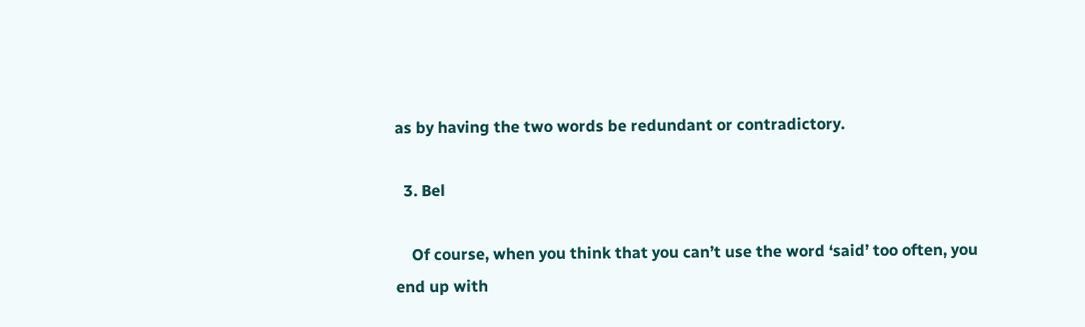as by having the two words be redundant or contradictory.

  3. Bel

    Of course, when you think that you can’t use the word ‘said’ too often, you end up with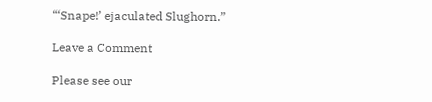“‘Snape!’ ejaculated Slughorn.”

Leave a Comment

Please see our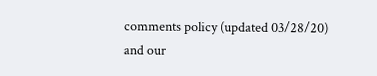comments policy (updated 03/28/20) and our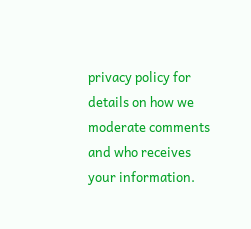privacy policy for details on how we moderate comments and who receives your information.